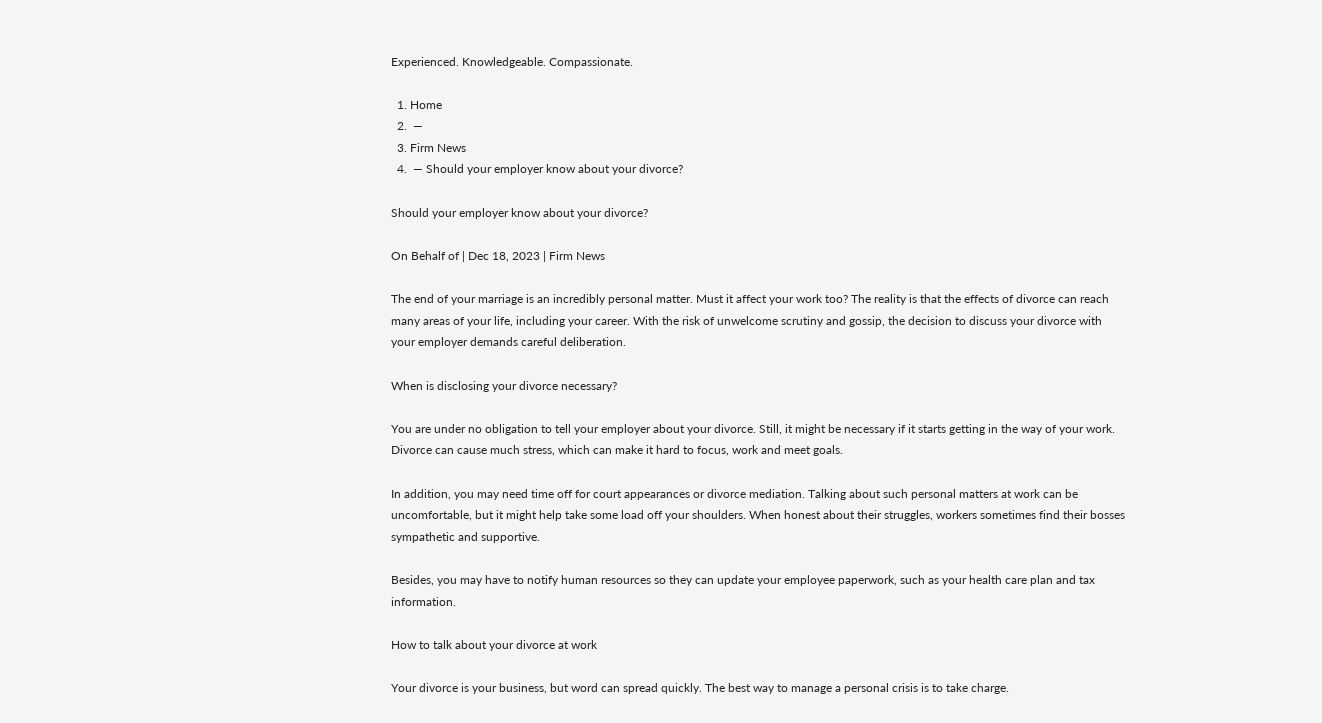Experienced. Knowledgeable. Compassionate.

  1. Home
  2.  —
  3. Firm News
  4.  — Should your employer know about your divorce?

Should your employer know about your divorce?

On Behalf of | Dec 18, 2023 | Firm News

The end of your marriage is an incredibly personal matter. Must it affect your work too? The reality is that the effects of divorce can reach many areas of your life, including your career. With the risk of unwelcome scrutiny and gossip, the decision to discuss your divorce with your employer demands careful deliberation.

When is disclosing your divorce necessary?

You are under no obligation to tell your employer about your divorce. Still, it might be necessary if it starts getting in the way of your work. Divorce can cause much stress, which can make it hard to focus, work and meet goals.

In addition, you may need time off for court appearances or divorce mediation. Talking about such personal matters at work can be uncomfortable, but it might help take some load off your shoulders. When honest about their struggles, workers sometimes find their bosses sympathetic and supportive.

Besides, you may have to notify human resources so they can update your employee paperwork, such as your health care plan and tax information.

How to talk about your divorce at work

Your divorce is your business, but word can spread quickly. The best way to manage a personal crisis is to take charge.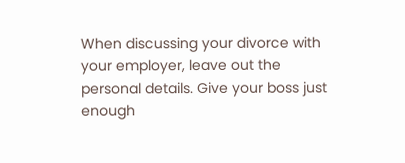When discussing your divorce with your employer, leave out the personal details. Give your boss just enough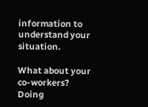information to understand your situation.

What about your co-workers? Doing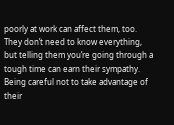poorly at work can affect them, too. They don’t need to know everything, but telling them you’re going through a tough time can earn their sympathy.  Being careful not to take advantage of their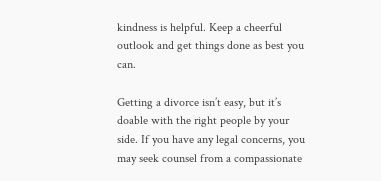kindness is helpful. Keep a cheerful outlook and get things done as best you can.

Getting a divorce isn’t easy, but it’s doable with the right people by your side. If you have any legal concerns, you may seek counsel from a compassionate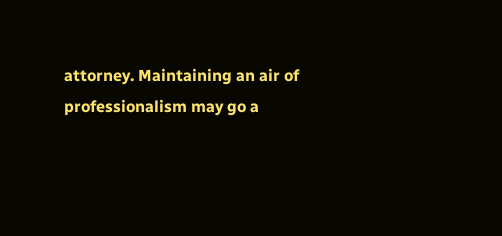attorney. Maintaining an air of professionalism may go a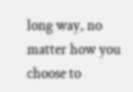long way, no matter how you choose to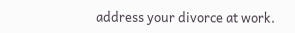address your divorce at work.